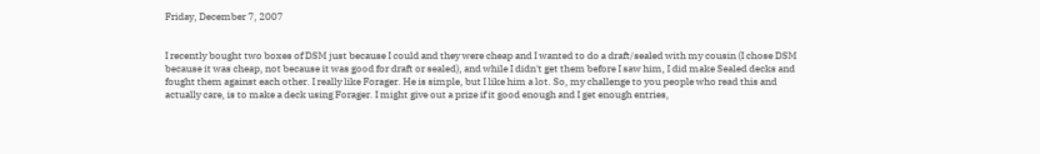Friday, December 7, 2007


I recently bought two boxes of DSM just because I could and they were cheap and I wanted to do a draft/sealed with my cousin (I chose DSM because it was cheap, not because it was good for draft or sealed), and while I didn't get them before I saw him, I did make Sealed decks and fought them against each other. I really like Forager. He is simple, but I like him a lot. So, my challenge to you people who read this and actually care, is to make a deck using Forager. I might give out a prize if it good enough and I get enough entries,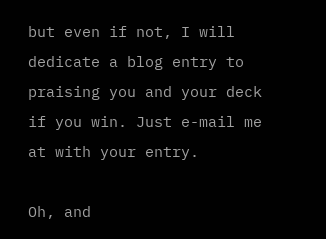but even if not, I will dedicate a blog entry to praising you and your deck if you win. Just e-mail me at with your entry.

Oh, and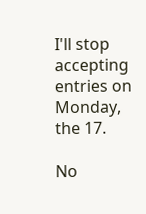I'll stop accepting entries on Monday, the 17.

No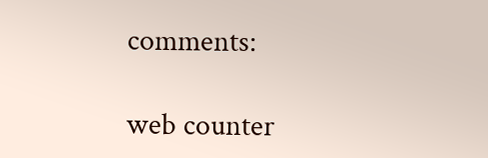comments:

web counter